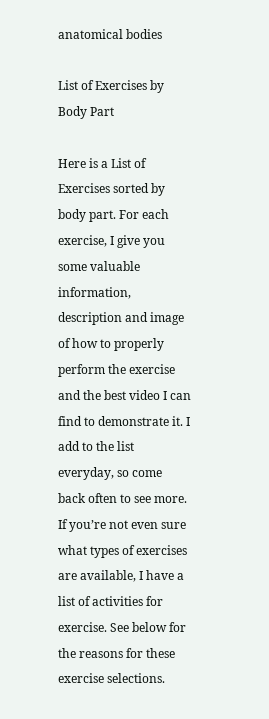anatomical bodies

List of Exercises by Body Part

Here is a List of Exercises sorted by body part. For each exercise, I give you some valuable information, description and image of how to properly perform the exercise and the best video I can find to demonstrate it. I add to the list everyday, so come back often to see more. If you’re not even sure what types of exercises are available, I have a list of activities for exercise. See below for the reasons for these exercise selections.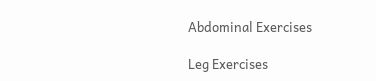Abdominal Exercises

Leg Exercises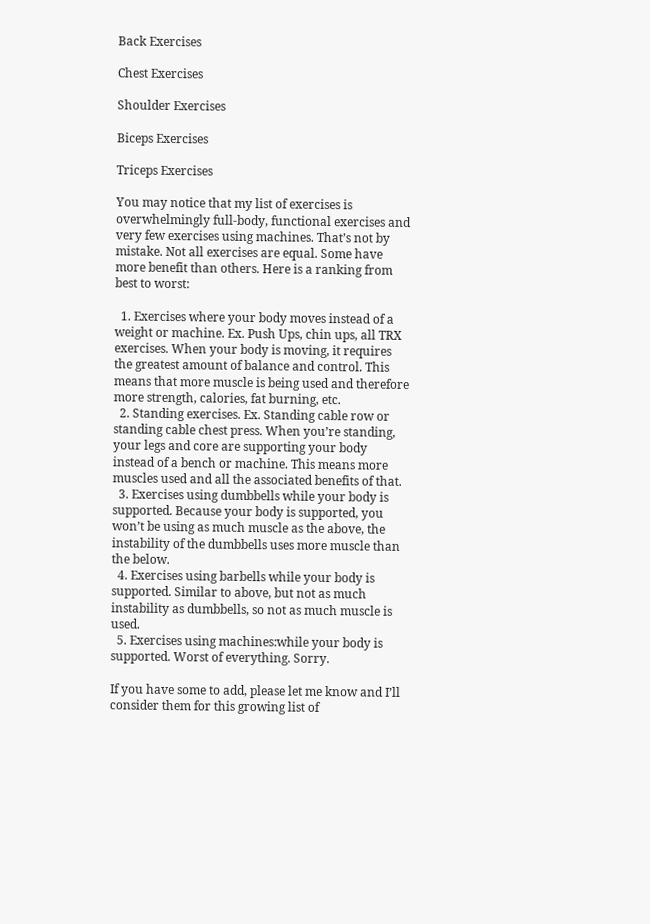Back Exercises

Chest Exercises

Shoulder Exercises

Biceps Exercises

Triceps Exercises

You may notice that my list of exercises is overwhelmingly full-body, functional exercises and very few exercises using machines. That’s not by mistake. Not all exercises are equal. Some have more benefit than others. Here is a ranking from best to worst:

  1. Exercises where your body moves instead of a weight or machine. Ex. Push Ups, chin ups, all TRX exercises. When your body is moving, it requires the greatest amount of balance and control. This means that more muscle is being used and therefore more strength, calories, fat burning, etc.
  2. Standing exercises. Ex. Standing cable row or standing cable chest press. When you’re standing, your legs and core are supporting your body instead of a bench or machine. This means more muscles used and all the associated benefits of that.
  3. Exercises using dumbbells while your body is supported. Because your body is supported, you won’t be using as much muscle as the above, the instability of the dumbbells uses more muscle than the below.
  4. Exercises using barbells while your body is supported. Similar to above, but not as much instability as dumbbells, so not as much muscle is used.
  5. Exercises using machines:while your body is supported. Worst of everything. Sorry.

If you have some to add, please let me know and I’ll consider them for this growing list of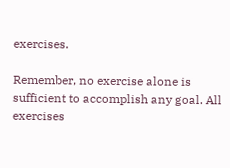exercises.

Remember, no exercise alone is sufficient to accomplish any goal. All exercises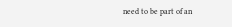need to be part of an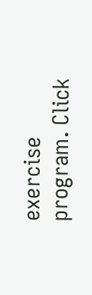exercise program. Click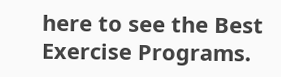here to see the Best Exercise Programs.